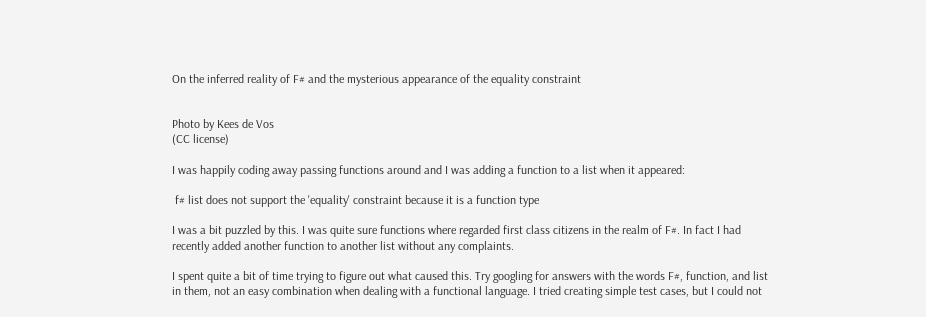On the inferred reality of F# and the mysterious appearance of the equality constraint


Photo by Kees de Vos
(CC license)

I was happily coding away passing functions around and I was adding a function to a list when it appeared:

 f# list does not support the 'equality' constraint because it is a function type

I was a bit puzzled by this. I was quite sure functions where regarded first class citizens in the realm of F#. In fact I had recently added another function to another list without any complaints.

I spent quite a bit of time trying to figure out what caused this. Try googling for answers with the words F#, function, and list in them, not an easy combination when dealing with a functional language. I tried creating simple test cases, but I could not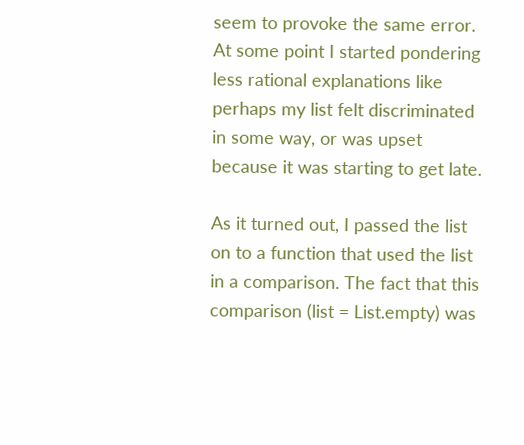seem to provoke the same error. At some point I started pondering less rational explanations like perhaps my list felt discriminated in some way, or was upset because it was starting to get late.

As it turned out, I passed the list on to a function that used the list in a comparison. The fact that this comparison (list = List.empty) was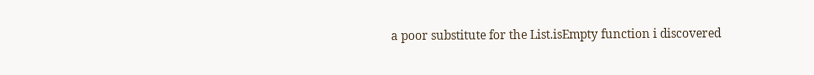a poor substitute for the List.isEmpty function i discovered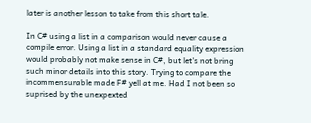later is another lesson to take from this short tale.

In C# using a list in a comparison would never cause a compile error. Using a list in a standard equality expression would probably not make sense in C#, but let's not bring such minor details into this story. Trying to compare the incommensurable made F# yell at me. Had I not been so suprised by the unexpexted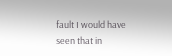fault I would have seen that in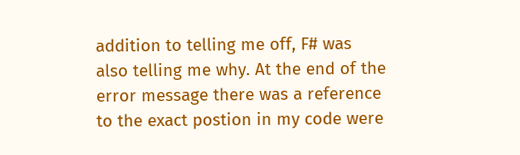addition to telling me off, F# was also telling me why. At the end of the error message there was a reference to the exact postion in my code were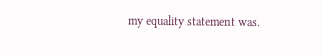my equality statement was.